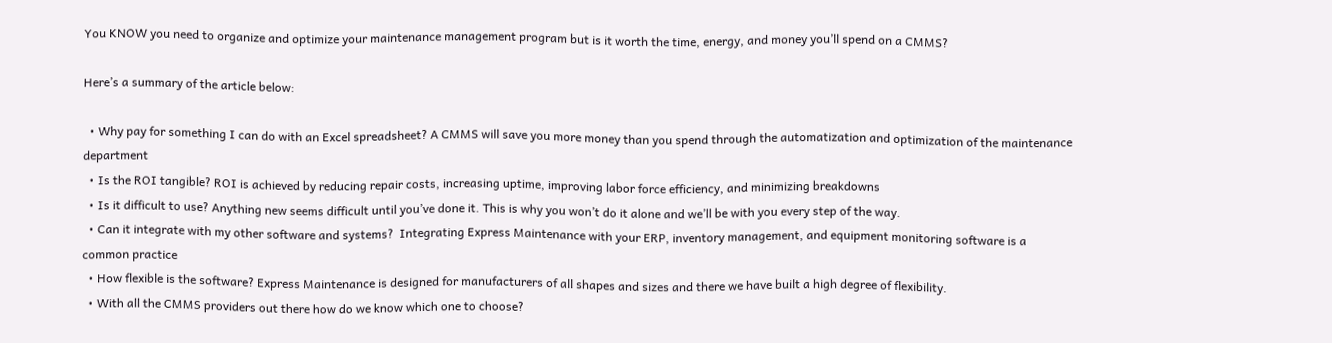You KNOW you need to organize and optimize your maintenance management program but is it worth the time, energy, and money you’ll spend on a CMMS?

Here’s a summary of the article below:

  • Why pay for something I can do with an Excel spreadsheet? A CMMS will save you more money than you spend through the automatization and optimization of the maintenance department
  • Is the ROI tangible? ROI is achieved by reducing repair costs, increasing uptime, improving labor force efficiency, and minimizing breakdowns
  • Is it difficult to use? Anything new seems difficult until you’ve done it. This is why you won’t do it alone and we’ll be with you every step of the way.
  • Can it integrate with my other software and systems?  Integrating Express Maintenance with your ERP, inventory management, and equipment monitoring software is a common practice
  • How flexible is the software? Express Maintenance is designed for manufacturers of all shapes and sizes and there we have built a high degree of flexibility.
  • With all the CMMS providers out there how do we know which one to choose?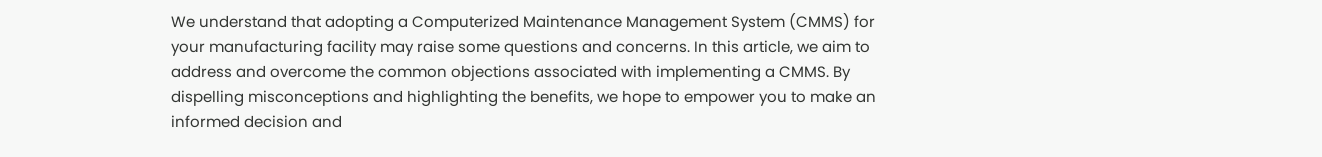We understand that adopting a Computerized Maintenance Management System (CMMS) for your manufacturing facility may raise some questions and concerns. In this article, we aim to address and overcome the common objections associated with implementing a CMMS. By dispelling misconceptions and highlighting the benefits, we hope to empower you to make an informed decision and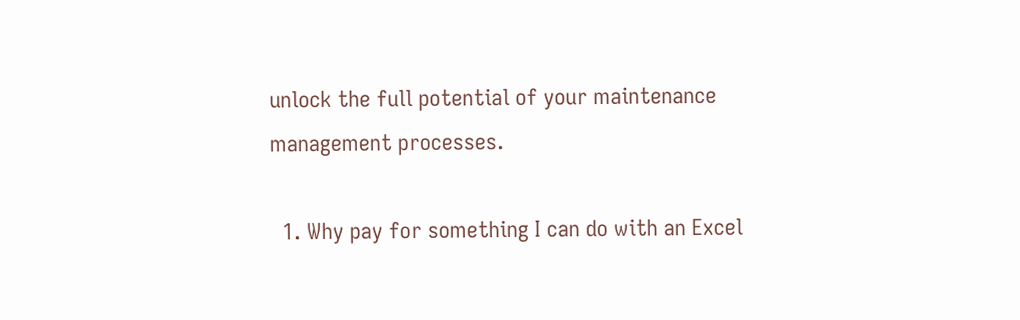unlock the full potential of your maintenance management processes.

  1. Why pay for something I can do with an Excel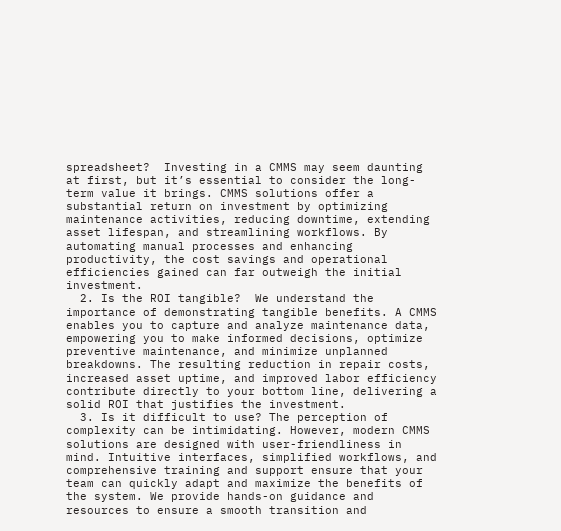spreadsheet?  Investing in a CMMS may seem daunting at first, but it’s essential to consider the long-term value it brings. CMMS solutions offer a substantial return on investment by optimizing maintenance activities, reducing downtime, extending asset lifespan, and streamlining workflows. By automating manual processes and enhancing productivity, the cost savings and operational efficiencies gained can far outweigh the initial investment.
  2. Is the ROI tangible?  We understand the importance of demonstrating tangible benefits. A CMMS enables you to capture and analyze maintenance data, empowering you to make informed decisions, optimize preventive maintenance, and minimize unplanned breakdowns. The resulting reduction in repair costs, increased asset uptime, and improved labor efficiency contribute directly to your bottom line, delivering a solid ROI that justifies the investment.
  3. Is it difficult to use? The perception of complexity can be intimidating. However, modern CMMS solutions are designed with user-friendliness in mind. Intuitive interfaces, simplified workflows, and comprehensive training and support ensure that your team can quickly adapt and maximize the benefits of the system. We provide hands-on guidance and resources to ensure a smooth transition and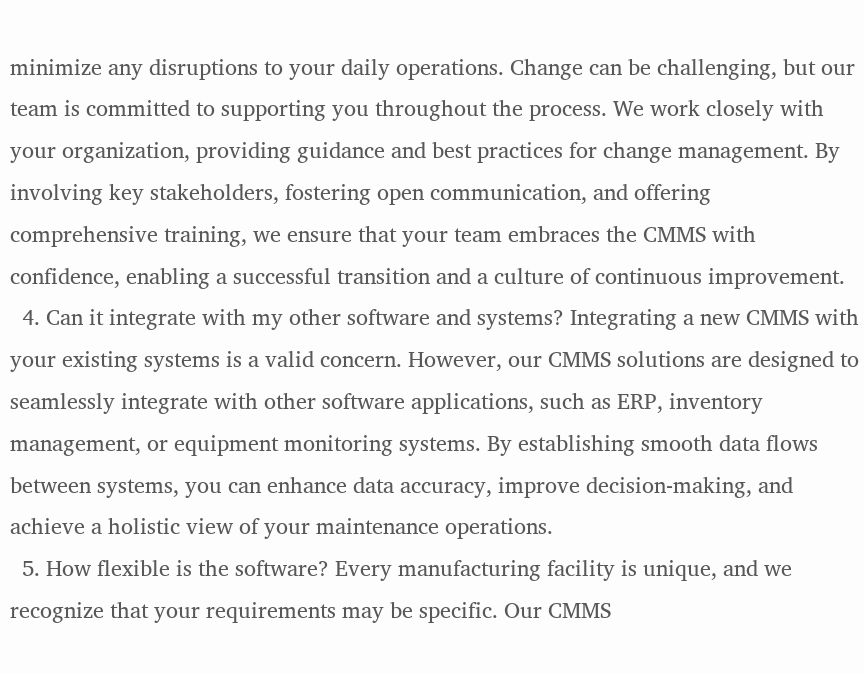minimize any disruptions to your daily operations. Change can be challenging, but our team is committed to supporting you throughout the process. We work closely with your organization, providing guidance and best practices for change management. By involving key stakeholders, fostering open communication, and offering comprehensive training, we ensure that your team embraces the CMMS with confidence, enabling a successful transition and a culture of continuous improvement.
  4. Can it integrate with my other software and systems? Integrating a new CMMS with your existing systems is a valid concern. However, our CMMS solutions are designed to seamlessly integrate with other software applications, such as ERP, inventory management, or equipment monitoring systems. By establishing smooth data flows between systems, you can enhance data accuracy, improve decision-making, and achieve a holistic view of your maintenance operations.
  5. How flexible is the software? Every manufacturing facility is unique, and we recognize that your requirements may be specific. Our CMMS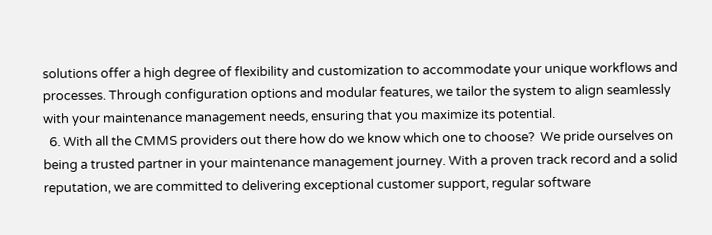solutions offer a high degree of flexibility and customization to accommodate your unique workflows and processes. Through configuration options and modular features, we tailor the system to align seamlessly with your maintenance management needs, ensuring that you maximize its potential.
  6. With all the CMMS providers out there how do we know which one to choose?  We pride ourselves on being a trusted partner in your maintenance management journey. With a proven track record and a solid reputation, we are committed to delivering exceptional customer support, regular software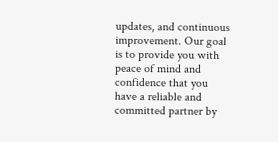updates, and continuous improvement. Our goal is to provide you with peace of mind and confidence that you have a reliable and committed partner by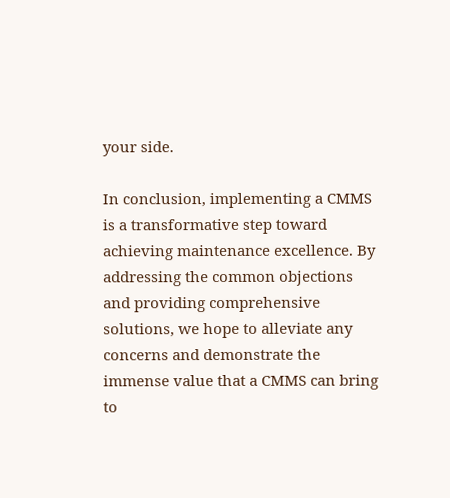your side.

In conclusion, implementing a CMMS is a transformative step toward achieving maintenance excellence. By addressing the common objections and providing comprehensive solutions, we hope to alleviate any concerns and demonstrate the immense value that a CMMS can bring to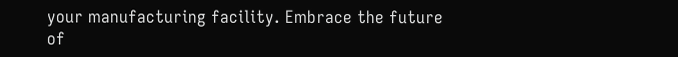your manufacturing facility. Embrace the future of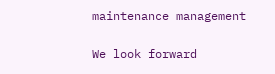maintenance management

We look forward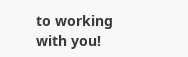to working with you!